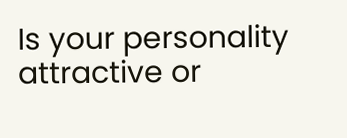Is your personality attractive or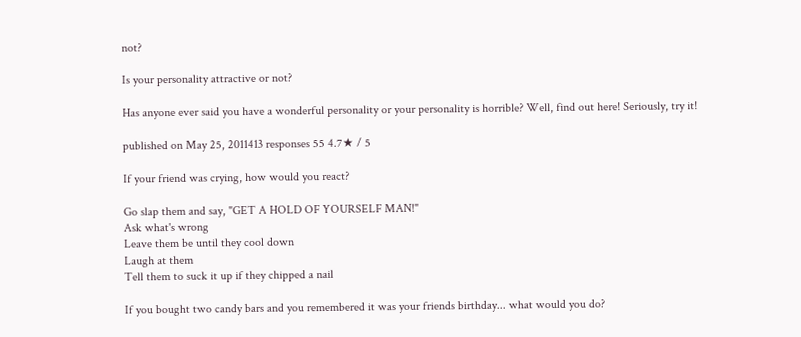not?

Is your personality attractive or not?

Has anyone ever said you have a wonderful personality or your personality is horrible? Well, find out here! Seriously, try it!

published on May 25, 2011413 responses 55 4.7★ / 5

If your friend was crying, how would you react?

Go slap them and say, "GET A HOLD OF YOURSELF MAN!"
Ask what's wrong
Leave them be until they cool down
Laugh at them
Tell them to suck it up if they chipped a nail

If you bought two candy bars and you remembered it was your friends birthday... what would you do?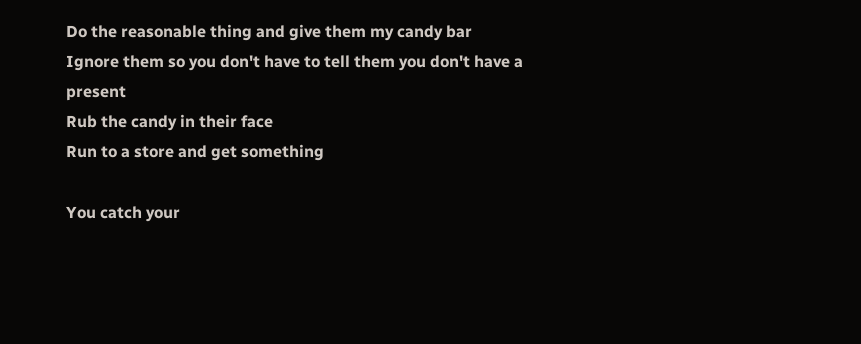Do the reasonable thing and give them my candy bar
Ignore them so you don't have to tell them you don't have a present
Rub the candy in their face
Run to a store and get something

You catch your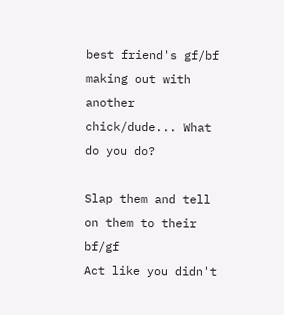best friend's gf/bf making out with another chick/dude... What do you do?

Slap them and tell on them to their bf/gf
Act like you didn't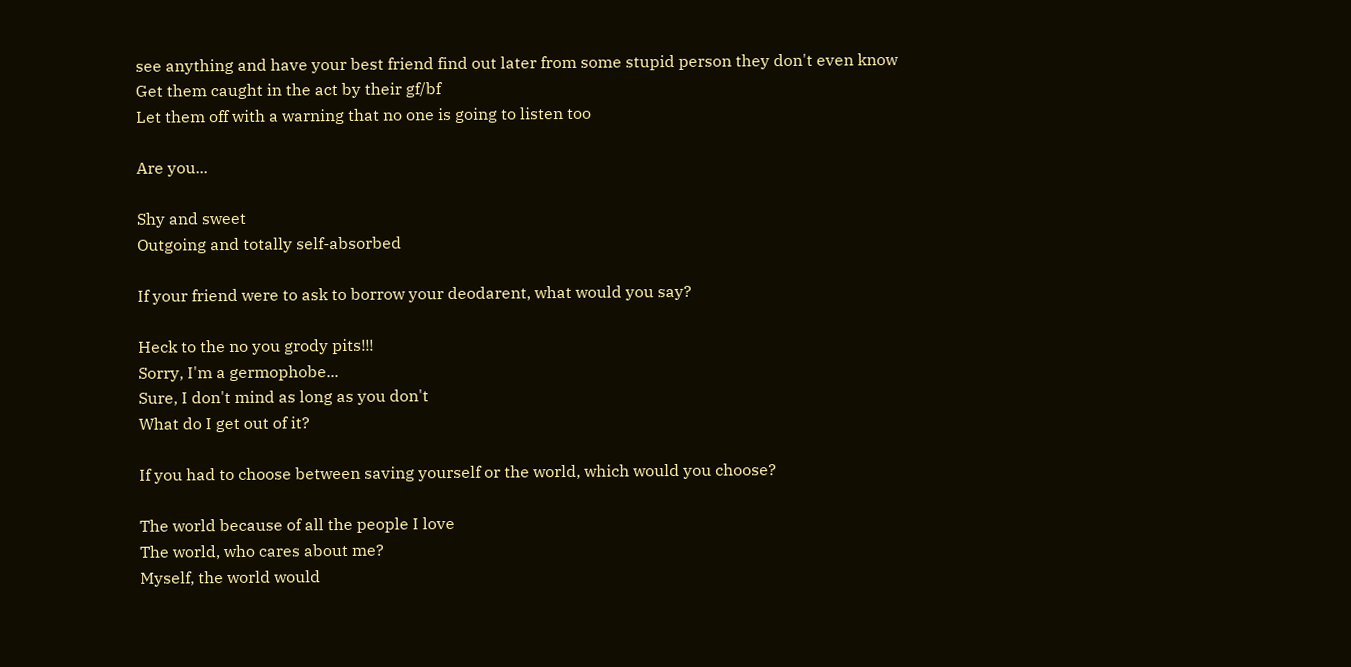see anything and have your best friend find out later from some stupid person they don't even know
Get them caught in the act by their gf/bf
Let them off with a warning that no one is going to listen too

Are you...

Shy and sweet
Outgoing and totally self-absorbed

If your friend were to ask to borrow your deodarent, what would you say?

Heck to the no you grody pits!!!
Sorry, I'm a germophobe...
Sure, I don't mind as long as you don't
What do I get out of it?

If you had to choose between saving yourself or the world, which would you choose?

The world because of all the people I love
The world, who cares about me?
Myself, the world would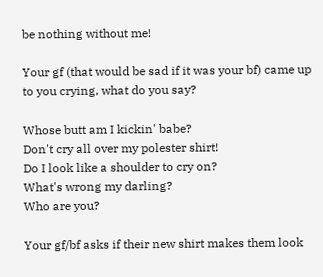be nothing without me!

Your gf (that would be sad if it was your bf) came up to you crying, what do you say?

Whose butt am I kickin' babe?
Don't cry all over my polester shirt!
Do I look like a shoulder to cry on?
What's wrong my darling?
Who are you?

Your gf/bf asks if their new shirt makes them look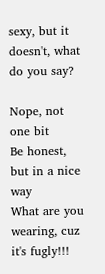sexy, but it doesn't, what do you say?

Nope, not one bit
Be honest, but in a nice way
What are you wearing, cuz it's fugly!!!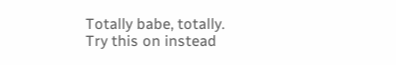Totally babe, totally.
Try this on instead